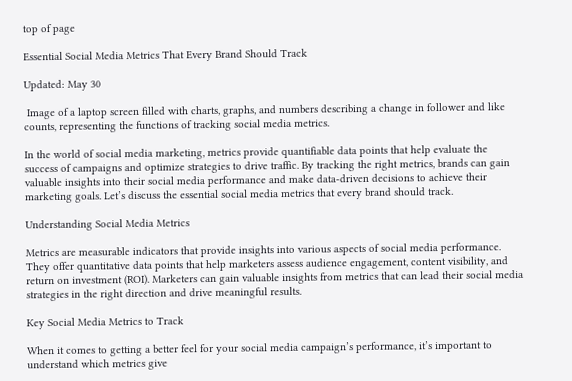top of page

Essential Social Media Metrics That Every Brand Should Track

Updated: May 30

 Image of a laptop screen filled with charts, graphs, and numbers describing a change in follower and like counts, representing the functions of tracking social media metrics.

In the world of social media marketing, metrics provide quantifiable data points that help evaluate the success of campaigns and optimize strategies to drive traffic. By tracking the right metrics, brands can gain valuable insights into their social media performance and make data-driven decisions to achieve their marketing goals. Let’s discuss the essential social media metrics that every brand should track.

Understanding Social Media Metrics

Metrics are measurable indicators that provide insights into various aspects of social media performance. They offer quantitative data points that help marketers assess audience engagement, content visibility, and return on investment (ROI). Marketers can gain valuable insights from metrics that can lead their social media strategies in the right direction and drive meaningful results.

Key Social Media Metrics to Track

When it comes to getting a better feel for your social media campaign’s performance, it’s important to understand which metrics give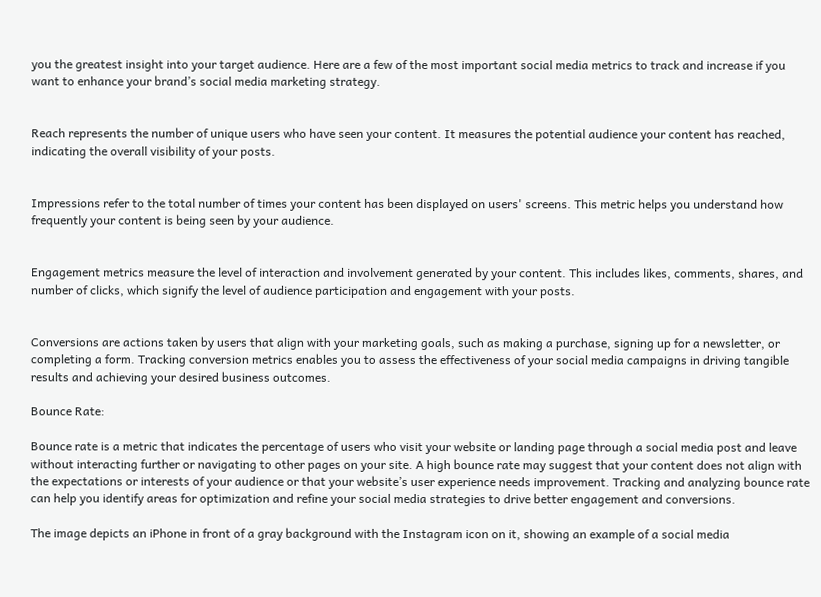you the greatest insight into your target audience. Here are a few of the most important social media metrics to track and increase if you want to enhance your brand’s social media marketing strategy.


Reach represents the number of unique users who have seen your content. It measures the potential audience your content has reached, indicating the overall visibility of your posts.


Impressions refer to the total number of times your content has been displayed on users' screens. This metric helps you understand how frequently your content is being seen by your audience.


Engagement metrics measure the level of interaction and involvement generated by your content. This includes likes, comments, shares, and number of clicks, which signify the level of audience participation and engagement with your posts.


Conversions are actions taken by users that align with your marketing goals, such as making a purchase, signing up for a newsletter, or completing a form. Tracking conversion metrics enables you to assess the effectiveness of your social media campaigns in driving tangible results and achieving your desired business outcomes.

Bounce Rate:

Bounce rate is a metric that indicates the percentage of users who visit your website or landing page through a social media post and leave without interacting further or navigating to other pages on your site. A high bounce rate may suggest that your content does not align with the expectations or interests of your audience or that your website’s user experience needs improvement. Tracking and analyzing bounce rate can help you identify areas for optimization and refine your social media strategies to drive better engagement and conversions.

The image depicts an iPhone in front of a gray background with the Instagram icon on it, showing an example of a social media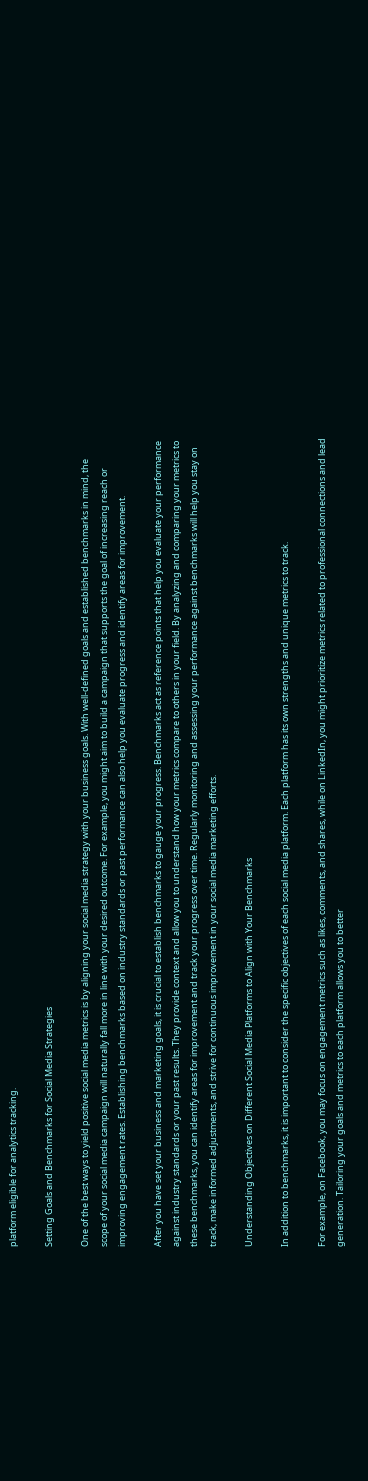platform eligible for analytics tracking.

Setting Goals and Benchmarks for Social Media Strategies

One of the best ways to yield positive social media metrics is by aligning your social media strategy with your business goals. With well-defined goals and established benchmarks in mind, the scope of your social media campaign will naturally fall more in line with your desired outcome. For example, you might aim to build a campaign that supports the goal of increasing reach or improving engagement rates. Establishing benchmarks based on industry standards or past performance can also help you evaluate progress and identify areas for improvement.

After you have set your business and marketing goals, it is crucial to establish benchmarks to gauge your progress. Benchmarks act as reference points that help you evaluate your performance against industry standards or your past results. They provide context and allow you to understand how your metrics compare to others in your field. By analyzing and comparing your metrics to these benchmarks, you can identify areas for improvement and track your progress over time. Regularly monitoring and assessing your performance against benchmarks will help you stay on track, make informed adjustments, and strive for continuous improvement in your social media marketing efforts.

Understanding Objectives on Different Social Media Platforms to Align with Your Benchmarks

In addition to benchmarks, it is important to consider the specific objectives of each social media platform. Each platform has its own strengths and unique metrics to track.

For example, on Facebook, you may focus on engagement metrics such as likes, comments, and shares, while on LinkedIn, you might prioritize metrics related to professional connections and lead generation. Tailoring your goals and metrics to each platform allows you to better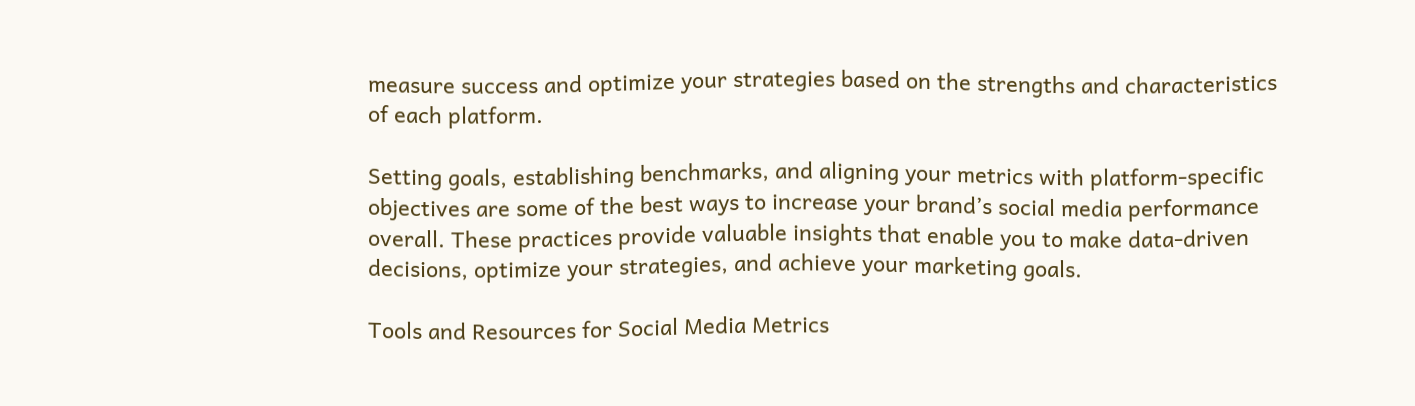measure success and optimize your strategies based on the strengths and characteristics of each platform.

Setting goals, establishing benchmarks, and aligning your metrics with platform-specific objectives are some of the best ways to increase your brand’s social media performance overall. These practices provide valuable insights that enable you to make data-driven decisions, optimize your strategies, and achieve your marketing goals.

Tools and Resources for Social Media Metrics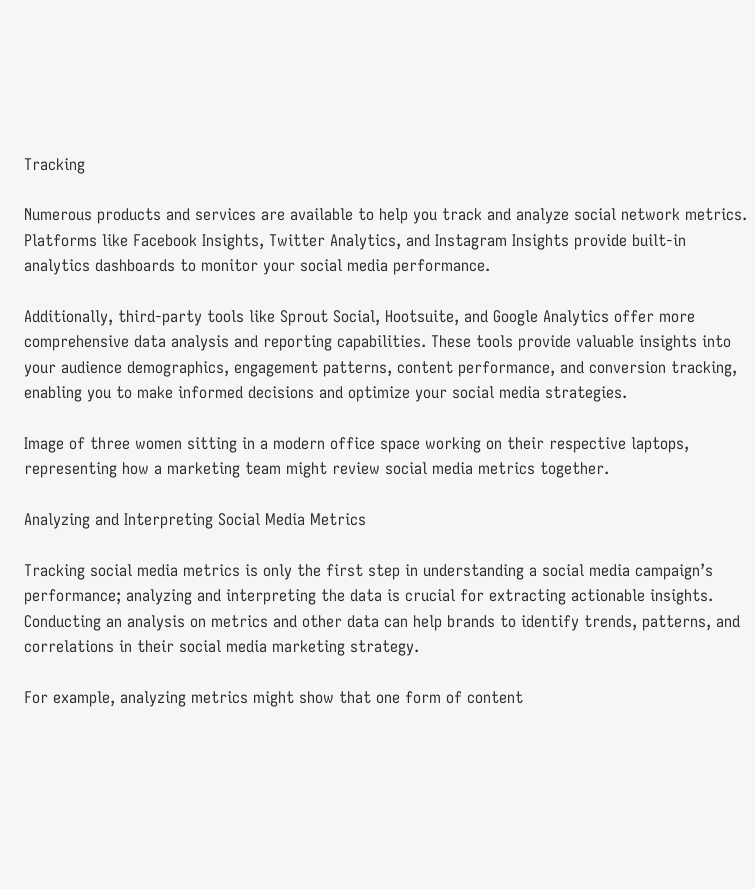Tracking

Numerous products and services are available to help you track and analyze social network metrics. Platforms like Facebook Insights, Twitter Analytics, and Instagram Insights provide built-in analytics dashboards to monitor your social media performance.

Additionally, third-party tools like Sprout Social, Hootsuite, and Google Analytics offer more comprehensive data analysis and reporting capabilities. These tools provide valuable insights into your audience demographics, engagement patterns, content performance, and conversion tracking, enabling you to make informed decisions and optimize your social media strategies.

Image of three women sitting in a modern office space working on their respective laptops, representing how a marketing team might review social media metrics together.

Analyzing and Interpreting Social Media Metrics

Tracking social media metrics is only the first step in understanding a social media campaign’s performance; analyzing and interpreting the data is crucial for extracting actionable insights. Conducting an analysis on metrics and other data can help brands to identify trends, patterns, and correlations in their social media marketing strategy.

For example, analyzing metrics might show that one form of content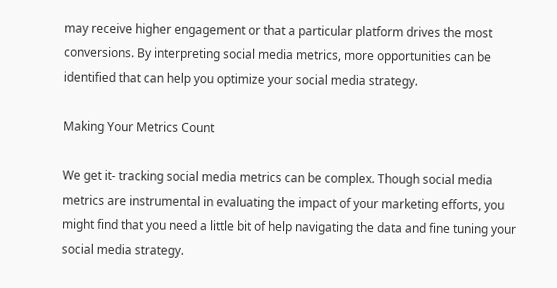may receive higher engagement or that a particular platform drives the most conversions. By interpreting social media metrics, more opportunities can be identified that can help you optimize your social media strategy.

Making Your Metrics Count

We get it- tracking social media metrics can be complex. Though social media metrics are instrumental in evaluating the impact of your marketing efforts, you might find that you need a little bit of help navigating the data and fine tuning your social media strategy.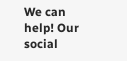We can help! Our social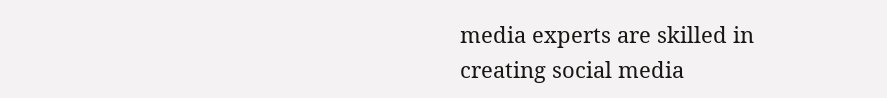media experts are skilled in creating social media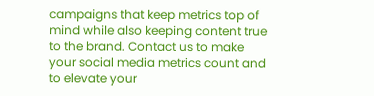campaigns that keep metrics top of mind while also keeping content true to the brand. Contact us to make your social media metrics count and to elevate your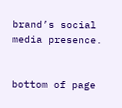brand’s social media presence.


bottom of page